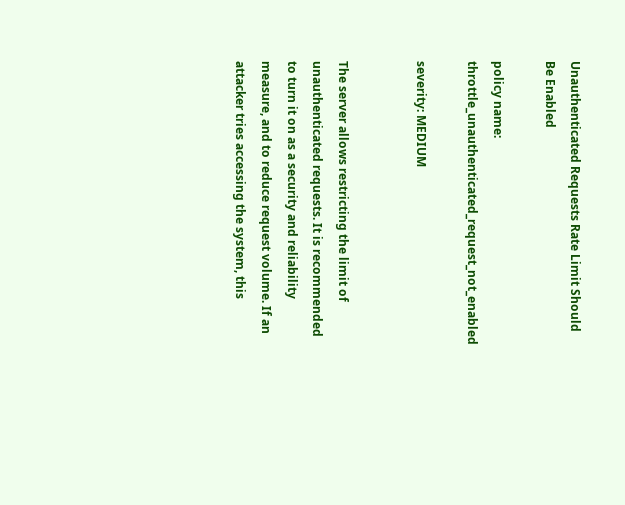Unauthenticated Requests Rate Limit Should Be Enabled

policy name: throttle_unauthenticated_request_not_enabled

severity: MEDIUM


The server allows restricting the limit of unauthenticated requests. It is recommended to turn it on as a security and reliability measure, and to reduce request volume. If an attacker tries accessing the system, this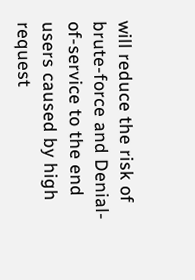will reduce the risk of brute-force and Denial-of-service to the end users caused by high request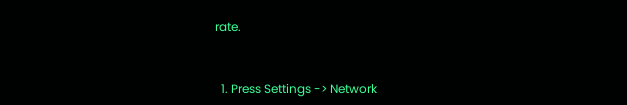rate.


  1. Press Settings -> Network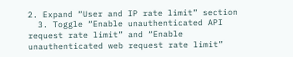2. Expand “User and IP rate limit” section
  3. Toggle “Enable unauthenticated API request rate limit” and “Enable unauthenticated web request rate limit”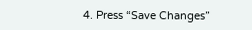4. Press “Save Changes”